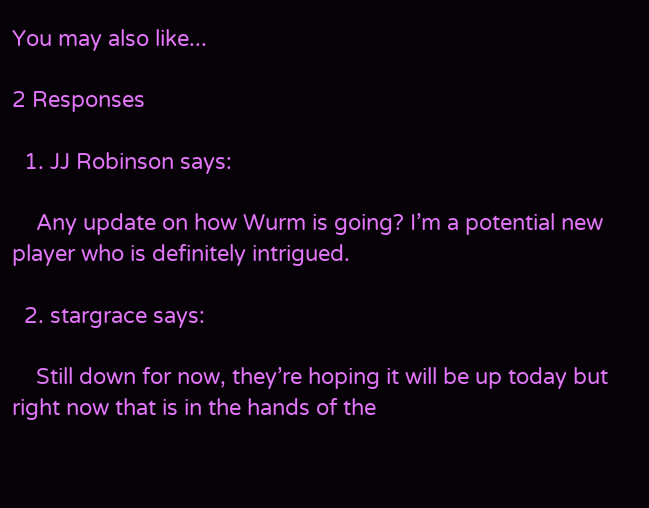You may also like...

2 Responses

  1. JJ Robinson says:

    Any update on how Wurm is going? I’m a potential new player who is definitely intrigued.

  2. stargrace says:

    Still down for now, they’re hoping it will be up today but right now that is in the hands of the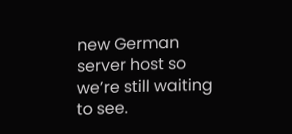new German server host so we’re still waiting to see.